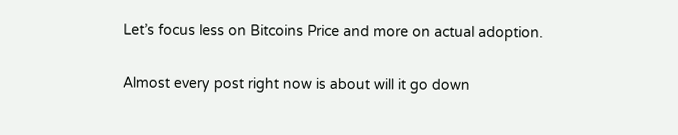Let’s focus less on Bitcoins Price and more on actual adoption.

Almost every post right now is about will it go down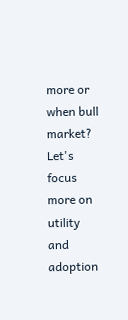more or when bull market? Let's focus more on utility and adoption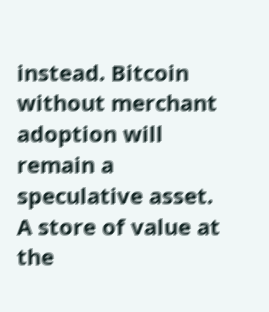instead. Bitcoin without merchant adoption will remain a speculative asset. A store of value at the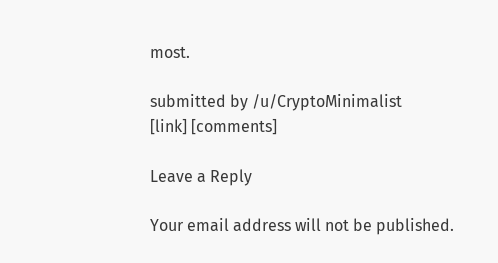most.

submitted by /u/CryptoMinimalist
[link] [comments]

Leave a Reply

Your email address will not be published.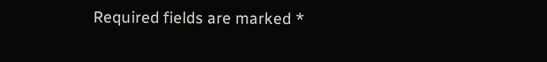Required fields are marked *